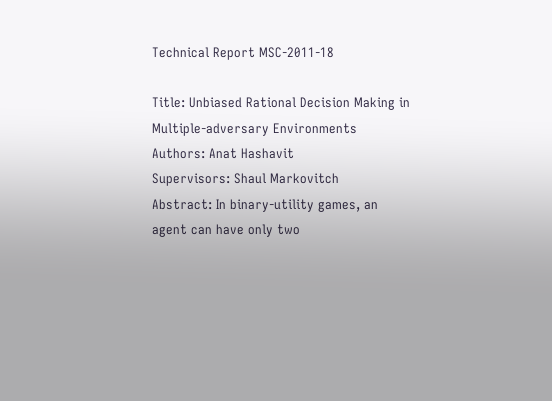Technical Report MSC-2011-18

Title: Unbiased Rational Decision Making in Multiple-adversary Environments
Authors: Anat Hashavit
Supervisors: Shaul Markovitch
Abstract: In binary-utility games, an agent can have only two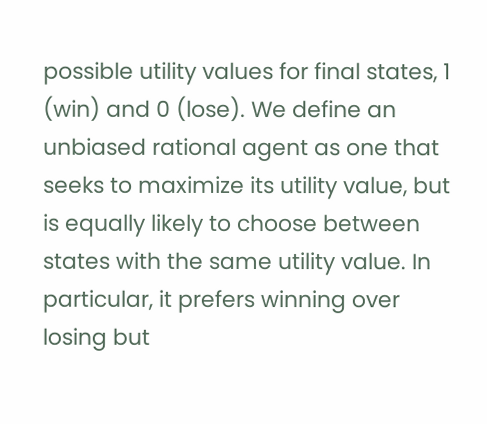possible utility values for final states, 1 (win) and 0 (lose). We define an unbiased rational agent as one that seeks to maximize its utility value, but is equally likely to choose between states with the same utility value. In particular, it prefers winning over losing but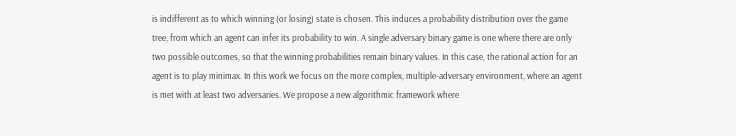is indifferent as to which winning (or losing) state is chosen. This induces a probability distribution over the game tree, from which an agent can infer its probability to win. A single adversary binary game is one where there are only two possible outcomes, so that the winning probabilities remain binary values. In this case, the rational action for an agent is to play minimax. In this work we focus on the more complex, multiple-adversary environment, where an agent is met with at least two adversaries. We propose a new algorithmic framework where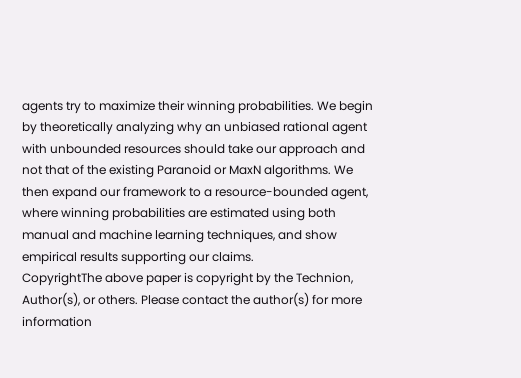agents try to maximize their winning probabilities. We begin by theoretically analyzing why an unbiased rational agent with unbounded resources should take our approach and not that of the existing Paranoid or MaxN algorithms. We then expand our framework to a resource-bounded agent, where winning probabilities are estimated using both manual and machine learning techniques, and show empirical results supporting our claims.
CopyrightThe above paper is copyright by the Technion, Author(s), or others. Please contact the author(s) for more information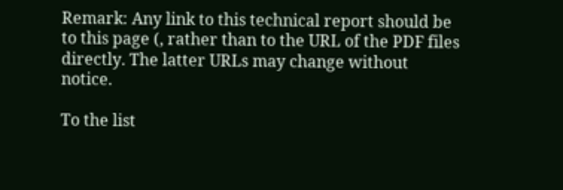Remark: Any link to this technical report should be to this page (, rather than to the URL of the PDF files directly. The latter URLs may change without notice.

To the list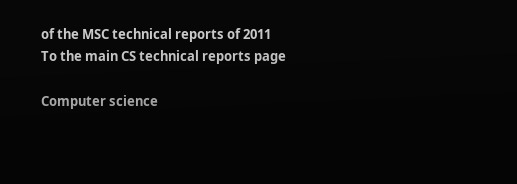of the MSC technical reports of 2011
To the main CS technical reports page

Computer science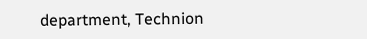department, Technion